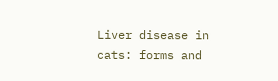Liver disease in cats: forms and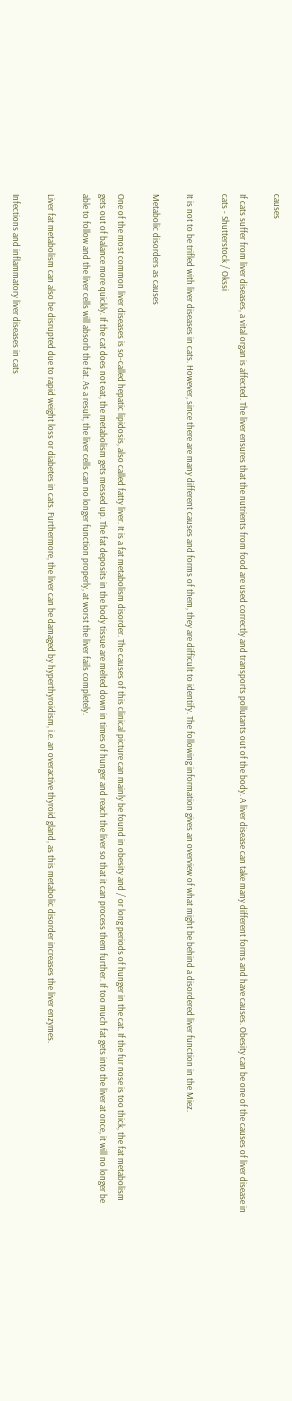causes

If cats suffer from liver diseases, a vital organ is affected. The liver ensures that the nutrients from food are used correctly and transports pollutants out of the body. A liver disease can take many different forms and have causes. Obesity can be one of the causes of liver disease in cats - Shutterstock / Okssi

It is not to be trifled with liver diseases in cats. However, since there are many different causes and forms of them, they are difficult to identify. The following information gives an overview of what might be behind a disordered liver function in the Miez.

Metabolic disorders as causes

One of the most common liver diseases is so-called hepatic lipidosis, also called fatty liver. It is a fat metabolism disorder. The causes of this clinical picture can mainly be found in obesity and / or long periods of hunger in the cat. If the fur nose is too thick, the fat metabolism gets out of balance more quickly. If the cat does not eat, the metabolism gets messed up. The fat deposits in the body tissue are melted down in times of hunger and reach the liver so that it can process them further. If too much fat gets into the liver at once, it will no longer be able to follow and the liver cells will absorb the fat. As a result, the liver cells can no longer function properly, at worst the liver fails completely.

Liver fat metabolism can also be disrupted due to rapid weight loss or diabetes in cats. Furthermore, the liver can be damaged by hyperthyroidism, i.e. an overactive thyroid gland, as this metabolic disorder increases the liver enzymes.

Infections and inflammatory liver diseases in cats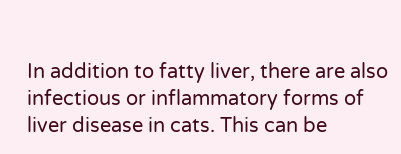In addition to fatty liver, there are also infectious or inflammatory forms of liver disease in cats. This can be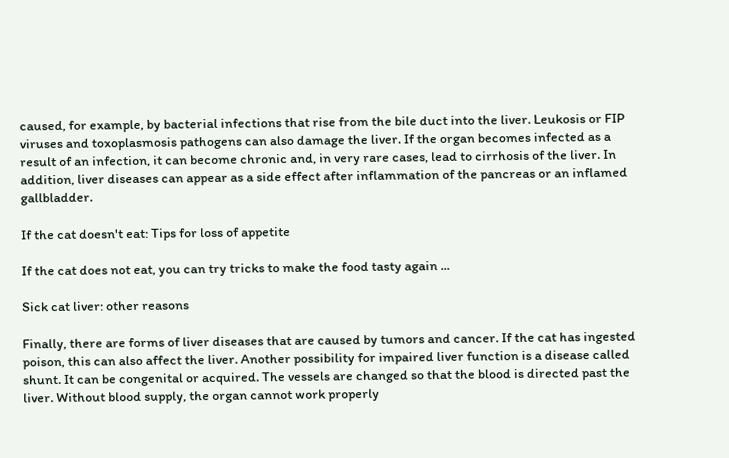caused, for example, by bacterial infections that rise from the bile duct into the liver. Leukosis or FIP viruses and toxoplasmosis pathogens can also damage the liver. If the organ becomes infected as a result of an infection, it can become chronic and, in very rare cases, lead to cirrhosis of the liver. In addition, liver diseases can appear as a side effect after inflammation of the pancreas or an inflamed gallbladder.

If the cat doesn't eat: Tips for loss of appetite

If the cat does not eat, you can try tricks to make the food tasty again ...

Sick cat liver: other reasons

Finally, there are forms of liver diseases that are caused by tumors and cancer. If the cat has ingested poison, this can also affect the liver. Another possibility for impaired liver function is a disease called shunt. It can be congenital or acquired. The vessels are changed so that the blood is directed past the liver. Without blood supply, the organ cannot work properly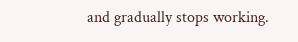and gradually stops working.